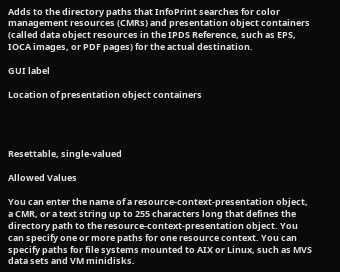Adds to the directory paths that InfoPrint searches for color management resources (CMRs) and presentation object containers (called data object resources in the IPDS Reference, such as EPS, IOCA images, or PDF pages) for the actual destination.

GUI label

Location of presentation object containers




Resettable, single-valued

Allowed Values

You can enter the name of a resource-context-presentation object, a CMR, or a text string up to 255 characters long that defines the directory path to the resource-context-presentation object. You can specify one or more paths for one resource context. You can specify paths for file systems mounted to AIX or Linux, such as MVS data sets and VM minidisks.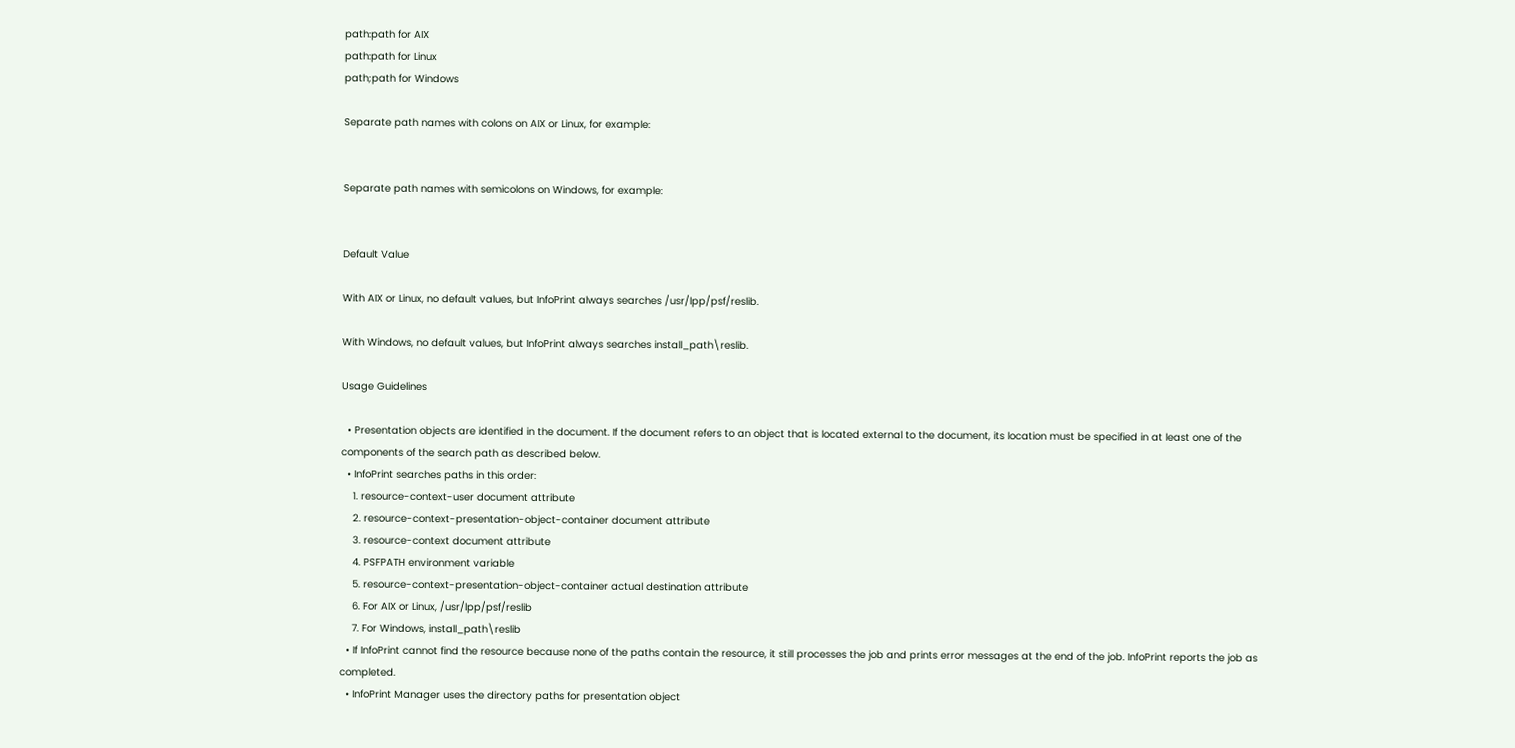path:path for AIX
path:path for Linux
path;path for Windows

Separate path names with colons on AIX or Linux, for example:


Separate path names with semicolons on Windows, for example:


Default Value

With AIX or Linux, no default values, but InfoPrint always searches /usr/lpp/psf/reslib.

With Windows, no default values, but InfoPrint always searches install_path\reslib.

Usage Guidelines

  • Presentation objects are identified in the document. If the document refers to an object that is located external to the document, its location must be specified in at least one of the components of the search path as described below.
  • InfoPrint searches paths in this order:
    1. resource-context-user document attribute
    2. resource-context-presentation-object-container document attribute
    3. resource-context document attribute
    4. PSFPATH environment variable
    5. resource-context-presentation-object-container actual destination attribute
    6. For AIX or Linux, /usr/lpp/psf/reslib
    7. For Windows, install_path\reslib
  • If InfoPrint cannot find the resource because none of the paths contain the resource, it still processes the job and prints error messages at the end of the job. InfoPrint reports the job as completed.
  • InfoPrint Manager uses the directory paths for presentation object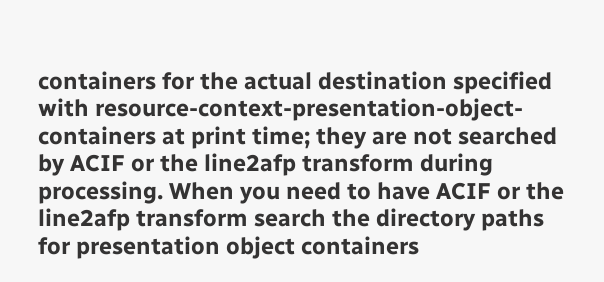containers for the actual destination specified with resource-context-presentation-object-containers at print time; they are not searched by ACIF or the line2afp transform during processing. When you need to have ACIF or the line2afp transform search the directory paths for presentation object containers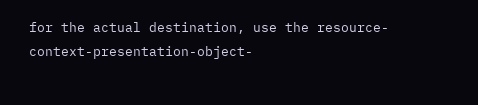for the actual destination, use the resource-context-presentation-object-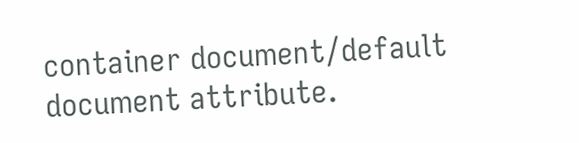container document/default document attribute.